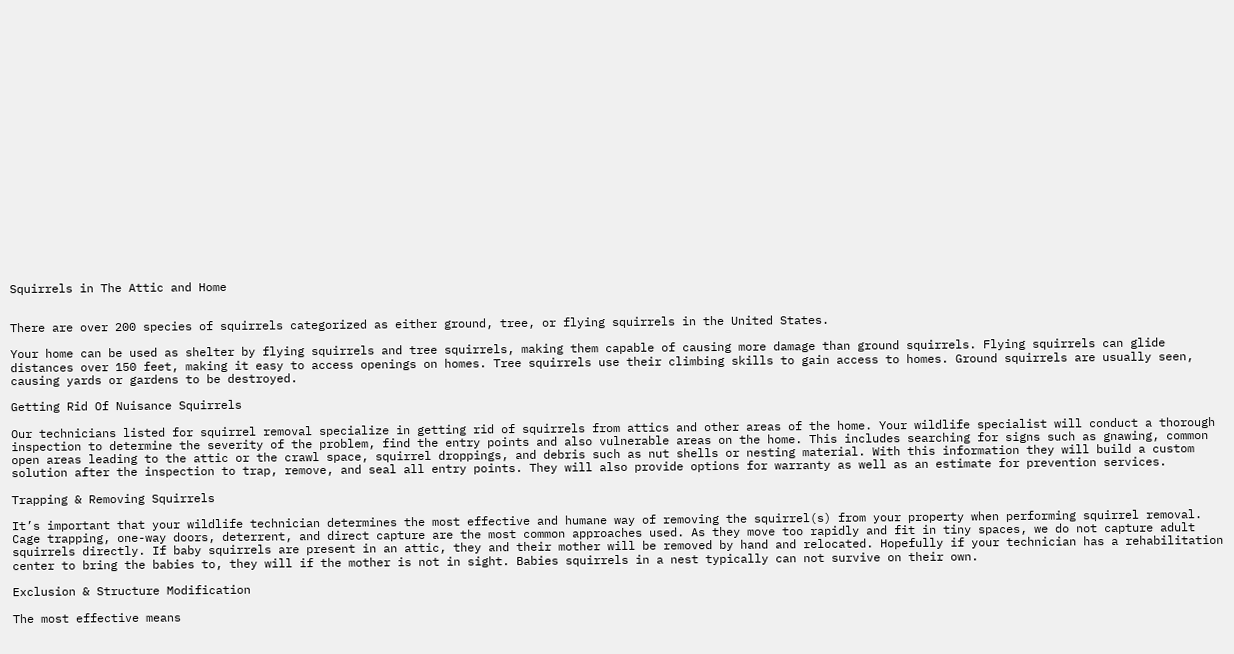Squirrels in The Attic and Home


There are over 200 species of squirrels categorized as either ground, tree, or flying squirrels in the United States.

Your home can be used as shelter by flying squirrels and tree squirrels, making them capable of causing more damage than ground squirrels. Flying squirrels can glide distances over 150 feet, making it easy to access openings on homes. Tree squirrels use their climbing skills to gain access to homes. Ground squirrels are usually seen, causing yards or gardens to be destroyed.

Getting Rid Of Nuisance Squirrels

Our technicians listed for squirrel removal specialize in getting rid of squirrels from attics and other areas of the home. Your wildlife specialist will conduct a thorough inspection to determine the severity of the problem, find the entry points and also vulnerable areas on the home. This includes searching for signs such as gnawing, common open areas leading to the attic or the crawl space, squirrel droppings, and debris such as nut shells or nesting material. With this information they will build a custom solution after the inspection to trap, remove, and seal all entry points. They will also provide options for warranty as well as an estimate for prevention services.

Trapping & Removing Squirrels

It’s important that your wildlife technician determines the most effective and humane way of removing the squirrel(s) from your property when performing squirrel removal. Cage trapping, one-way doors, deterrent, and direct capture are the most common approaches used. As they move too rapidly and fit in tiny spaces, we do not capture adult squirrels directly. If baby squirrels are present in an attic, they and their mother will be removed by hand and relocated. Hopefully if your technician has a rehabilitation center to bring the babies to, they will if the mother is not in sight. Babies squirrels in a nest typically can not survive on their own.

Exclusion & Structure Modification

The most effective means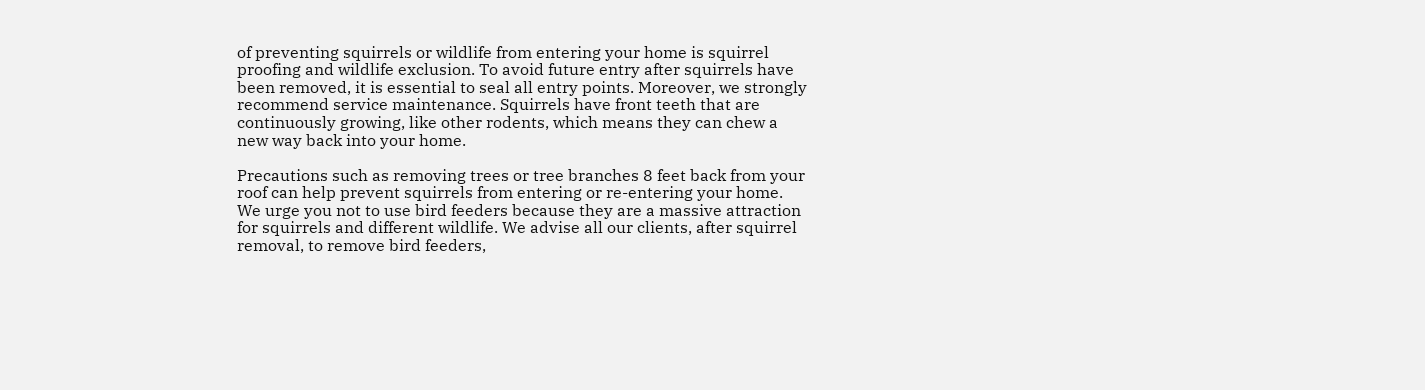of preventing squirrels or wildlife from entering your home is squirrel proofing and wildlife exclusion. To avoid future entry after squirrels have been removed, it is essential to seal all entry points. Moreover, we strongly recommend service maintenance. Squirrels have front teeth that are continuously growing, like other rodents, which means they can chew a new way back into your home.

Precautions such as removing trees or tree branches 8 feet back from your roof can help prevent squirrels from entering or re-entering your home. We urge you not to use bird feeders because they are a massive attraction for squirrels and different wildlife. We advise all our clients, after squirrel removal, to remove bird feeders,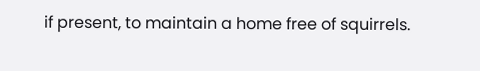if present, to maintain a home free of squirrels.